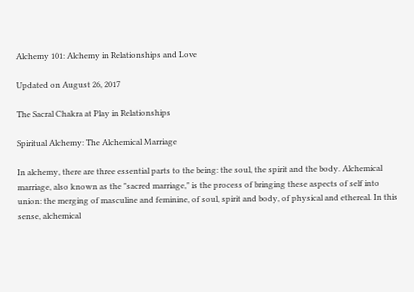Alchemy 101: Alchemy in Relationships and Love

Updated on August 26, 2017

The Sacral Chakra at Play in Relationships

Spiritual Alchemy: The Alchemical Marriage

In alchemy, there are three essential parts to the being: the soul, the spirit and the body. Alchemical marriage, also known as the "sacred marriage," is the process of bringing these aspects of self into union: the merging of masculine and feminine, of soul, spirit and body, of physical and ethereal. In this sense, alchemical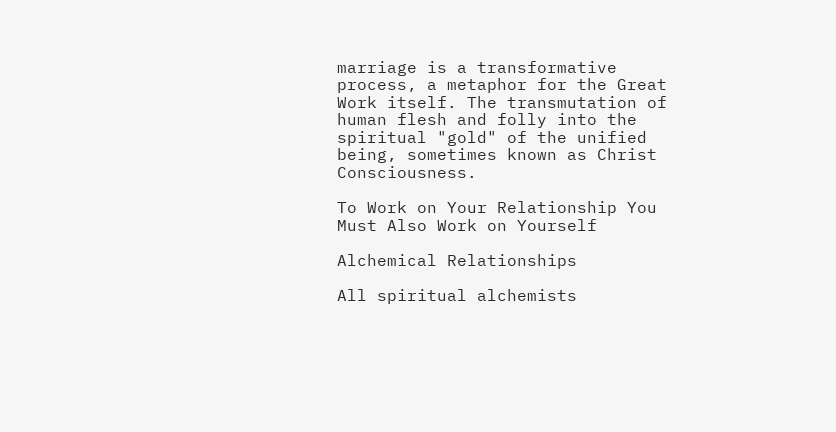marriage is a transformative process, a metaphor for the Great Work itself. The transmutation of human flesh and folly into the spiritual "gold" of the unified being, sometimes known as Christ Consciousness.

To Work on Your Relationship You Must Also Work on Yourself

Alchemical Relationships

All spiritual alchemists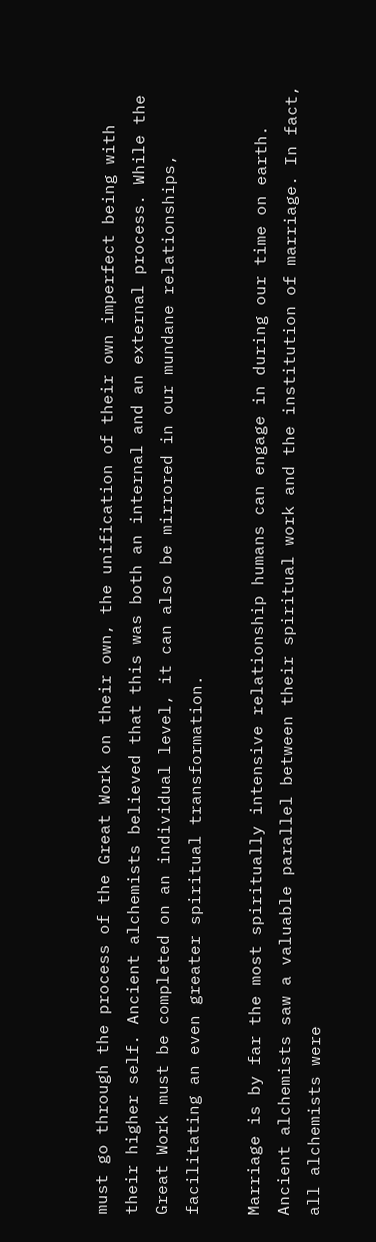must go through the process of the Great Work on their own, the unification of their own imperfect being with their higher self. Ancient alchemists believed that this was both an internal and an external process. While the Great Work must be completed on an individual level, it can also be mirrored in our mundane relationships, facilitating an even greater spiritual transformation.

Marriage is by far the most spiritually intensive relationship humans can engage in during our time on earth. Ancient alchemists saw a valuable parallel between their spiritual work and the institution of marriage. In fact, all alchemists were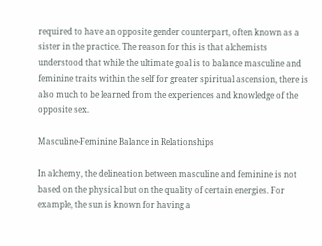required to have an opposite gender counterpart, often known as a sister in the practice. The reason for this is that alchemists understood that while the ultimate goal is to balance masculine and feminine traits within the self for greater spiritual ascension, there is also much to be learned from the experiences and knowledge of the opposite sex.

Masculine-Feminine Balance in Relationships

In alchemy, the delineation between masculine and feminine is not based on the physical but on the quality of certain energies. For example, the sun is known for having a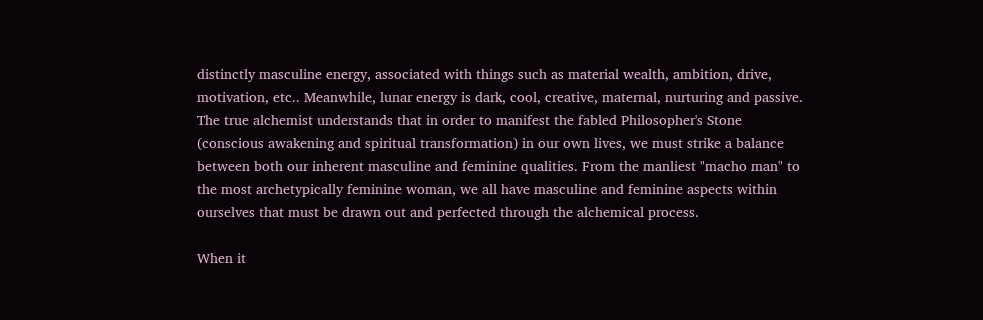distinctly masculine energy, associated with things such as material wealth, ambition, drive, motivation, etc.. Meanwhile, lunar energy is dark, cool, creative, maternal, nurturing and passive. The true alchemist understands that in order to manifest the fabled Philosopher's Stone (conscious awakening and spiritual transformation) in our own lives, we must strike a balance between both our inherent masculine and feminine qualities. From the manliest "macho man" to the most archetypically feminine woman, we all have masculine and feminine aspects within ourselves that must be drawn out and perfected through the alchemical process.

When it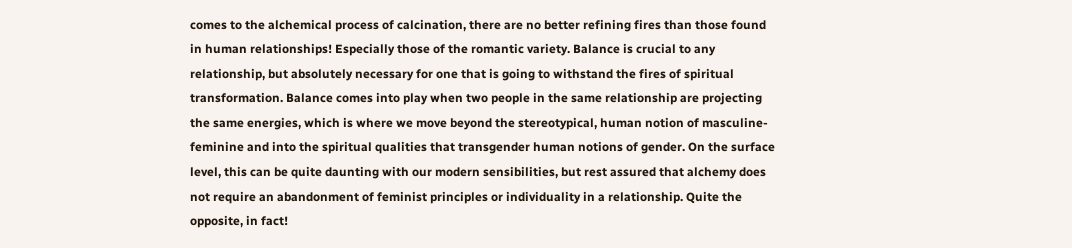comes to the alchemical process of calcination, there are no better refining fires than those found in human relationships! Especially those of the romantic variety. Balance is crucial to any relationship, but absolutely necessary for one that is going to withstand the fires of spiritual transformation. Balance comes into play when two people in the same relationship are projecting the same energies, which is where we move beyond the stereotypical, human notion of masculine-feminine and into the spiritual qualities that transgender human notions of gender. On the surface level, this can be quite daunting with our modern sensibilities, but rest assured that alchemy does not require an abandonment of feminist principles or individuality in a relationship. Quite the opposite, in fact!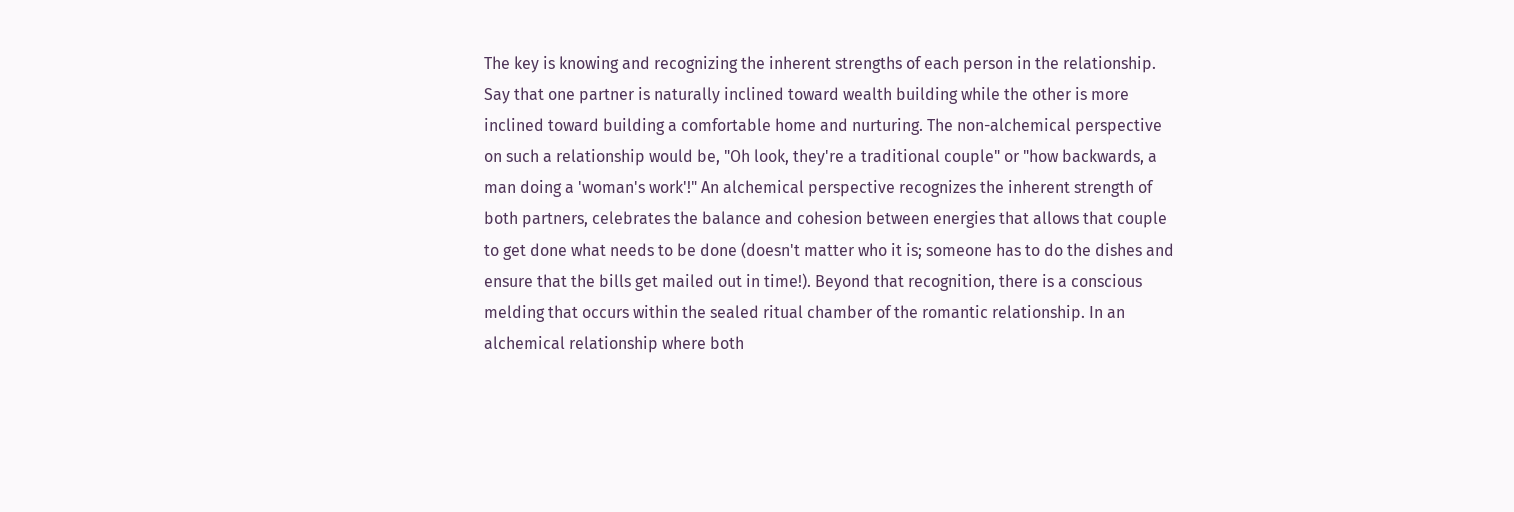The key is knowing and recognizing the inherent strengths of each person in the relationship. Say that one partner is naturally inclined toward wealth building while the other is more inclined toward building a comfortable home and nurturing. The non-alchemical perspective on such a relationship would be, "Oh look, they're a traditional couple" or "how backwards, a man doing a 'woman's work'!" An alchemical perspective recognizes the inherent strength of both partners, celebrates the balance and cohesion between energies that allows that couple to get done what needs to be done (doesn't matter who it is; someone has to do the dishes and ensure that the bills get mailed out in time!). Beyond that recognition, there is a conscious melding that occurs within the sealed ritual chamber of the romantic relationship. In an alchemical relationship where both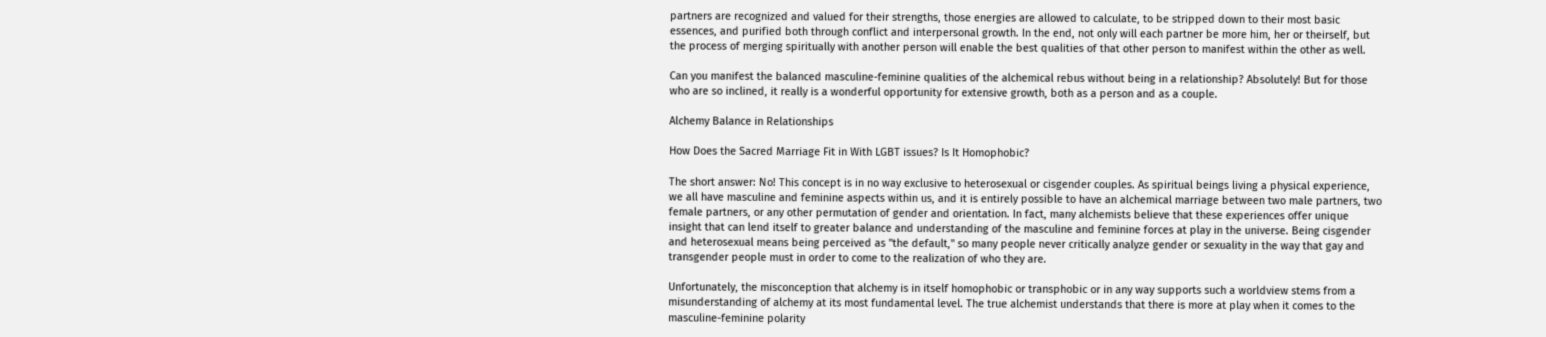partners are recognized and valued for their strengths, those energies are allowed to calculate, to be stripped down to their most basic essences, and purified both through conflict and interpersonal growth. In the end, not only will each partner be more him, her or theirself, but the process of merging spiritually with another person will enable the best qualities of that other person to manifest within the other as well.

Can you manifest the balanced masculine-feminine qualities of the alchemical rebus without being in a relationship? Absolutely! But for those who are so inclined, it really is a wonderful opportunity for extensive growth, both as a person and as a couple.

Alchemy Balance in Relationships

How Does the Sacred Marriage Fit in With LGBT issues? Is It Homophobic?

The short answer: No! This concept is in no way exclusive to heterosexual or cisgender couples. As spiritual beings living a physical experience, we all have masculine and feminine aspects within us, and it is entirely possible to have an alchemical marriage between two male partners, two female partners, or any other permutation of gender and orientation. In fact, many alchemists believe that these experiences offer unique insight that can lend itself to greater balance and understanding of the masculine and feminine forces at play in the universe. Being cisgender and heterosexual means being perceived as "the default," so many people never critically analyze gender or sexuality in the way that gay and transgender people must in order to come to the realization of who they are.

Unfortunately, the misconception that alchemy is in itself homophobic or transphobic or in any way supports such a worldview stems from a misunderstanding of alchemy at its most fundamental level. The true alchemist understands that there is more at play when it comes to the masculine-feminine polarity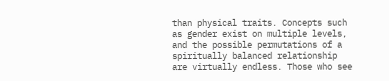than physical traits. Concepts such as gender exist on multiple levels, and the possible permutations of a spiritually balanced relationship are virtually endless. Those who see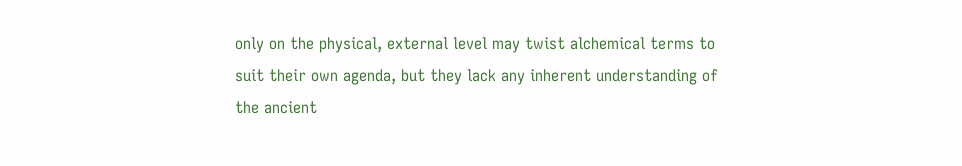only on the physical, external level may twist alchemical terms to suit their own agenda, but they lack any inherent understanding of the ancient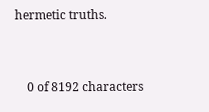hermetic truths.


    0 of 8192 characters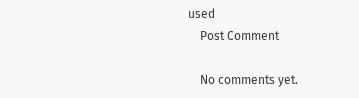used
    Post Comment

    No comments yet.